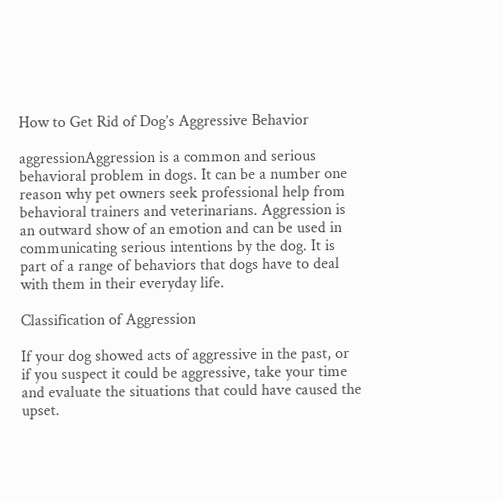How to Get Rid of Dog’s Aggressive Behavior

aggressionAggression is a common and serious behavioral problem in dogs. It can be a number one reason why pet owners seek professional help from behavioral trainers and veterinarians. Aggression is an outward show of an emotion and can be used in communicating serious intentions by the dog. It is part of a range of behaviors that dogs have to deal with them in their everyday life.

Classification of Aggression

If your dog showed acts of aggressive in the past, or if you suspect it could be aggressive, take your time and evaluate the situations that could have caused the upset.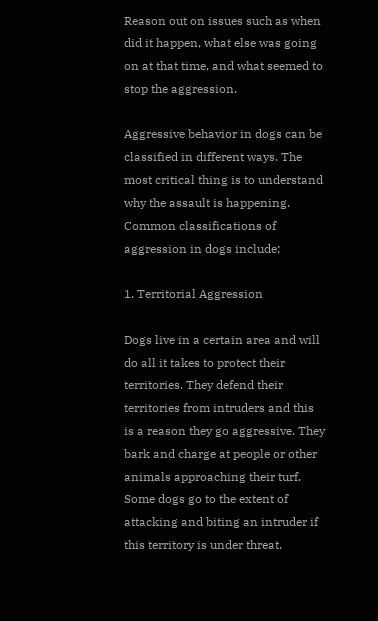Reason out on issues such as when did it happen, what else was going on at that time, and what seemed to stop the aggression.

Aggressive behavior in dogs can be classified in different ways. The most critical thing is to understand why the assault is happening. Common classifications of aggression in dogs include;

1. Territorial Aggression

Dogs live in a certain area and will do all it takes to protect their territories. They defend their territories from intruders and this is a reason they go aggressive. They bark and charge at people or other animals approaching their turf. Some dogs go to the extent of attacking and biting an intruder if this territory is under threat.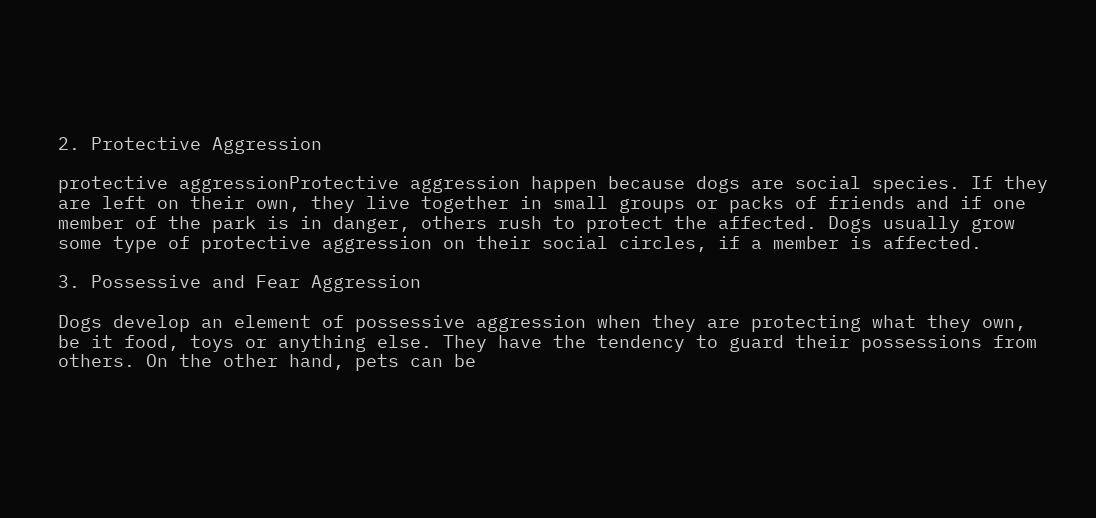2. Protective Aggression

protective aggressionProtective aggression happen because dogs are social species. If they are left on their own, they live together in small groups or packs of friends and if one member of the park is in danger, others rush to protect the affected. Dogs usually grow some type of protective aggression on their social circles, if a member is affected.

3. Possessive and Fear Aggression

Dogs develop an element of possessive aggression when they are protecting what they own, be it food, toys or anything else. They have the tendency to guard their possessions from others. On the other hand, pets can be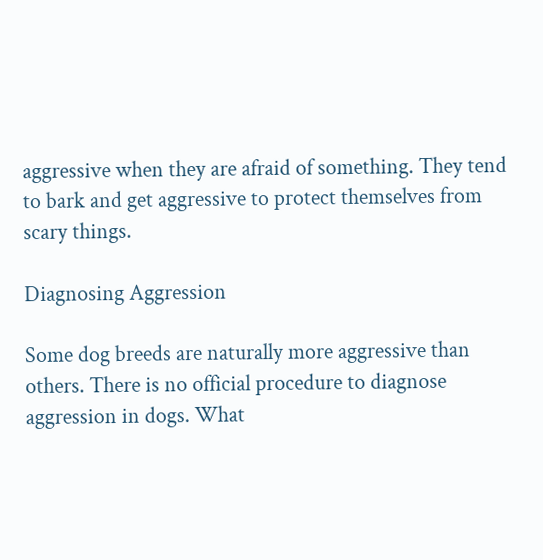aggressive when they are afraid of something. They tend to bark and get aggressive to protect themselves from scary things.

Diagnosing Aggression

Some dog breeds are naturally more aggressive than others. There is no official procedure to diagnose aggression in dogs. What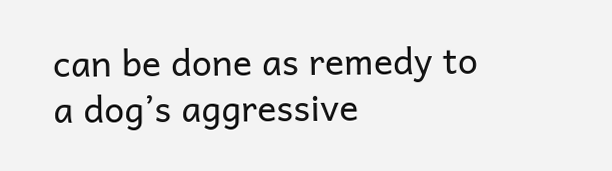can be done as remedy to a dog’s aggressive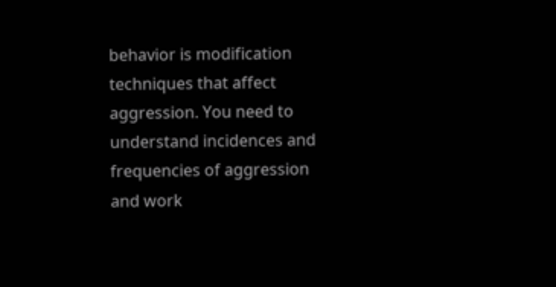behavior is modification techniques that affect aggression. You need to understand incidences and frequencies of aggression and work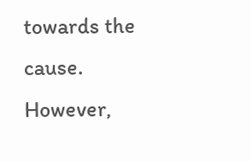towards the cause. However,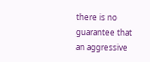there is no guarantee that an aggressive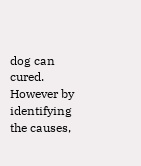dog can cured. However by identifying the causes,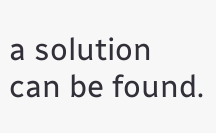a solution can be found.